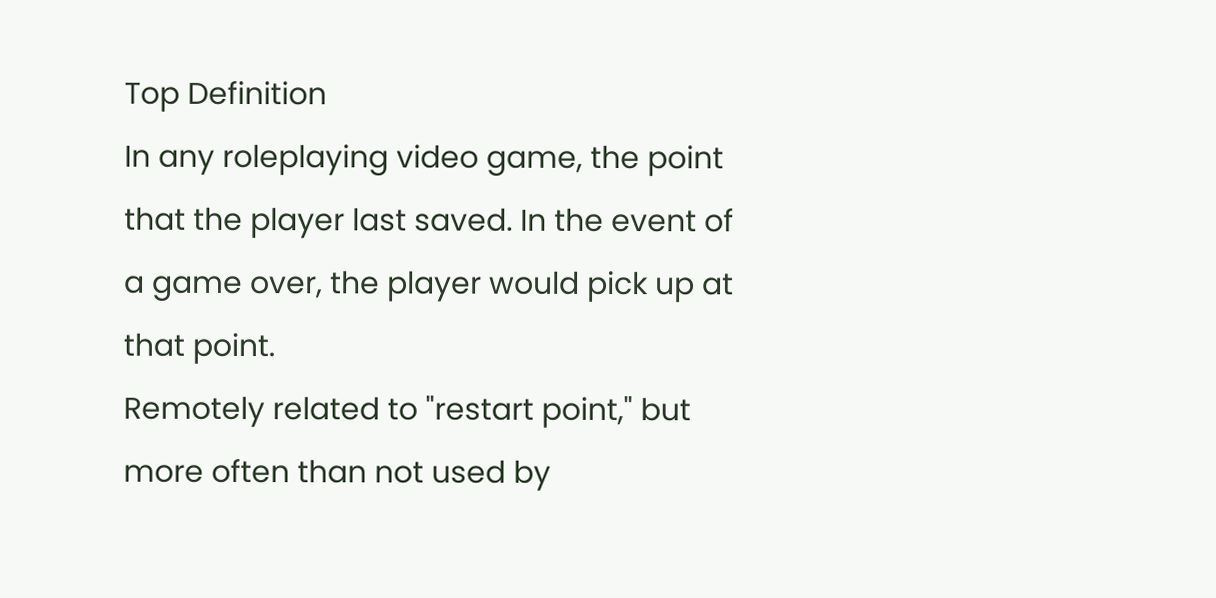Top Definition
In any roleplaying video game, the point that the player last saved. In the event of a game over, the player would pick up at that point.
Remotely related to "restart point," but more often than not used by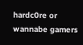hardc0re or wannabe gamers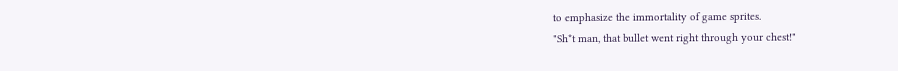to emphasize the immortality of game sprites.
"Sh*t man, that bullet went right through your chest!"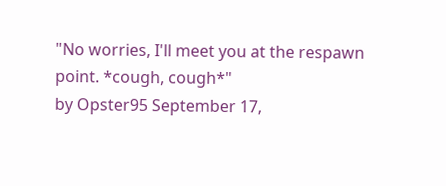"No worries, I'll meet you at the respawn point. *cough, cough*"
by Opster95 September 17,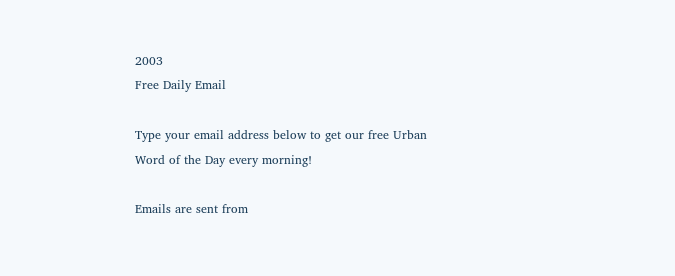2003
Free Daily Email

Type your email address below to get our free Urban Word of the Day every morning!

Emails are sent from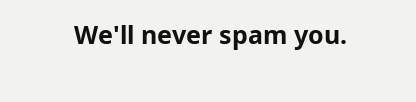We'll never spam you.